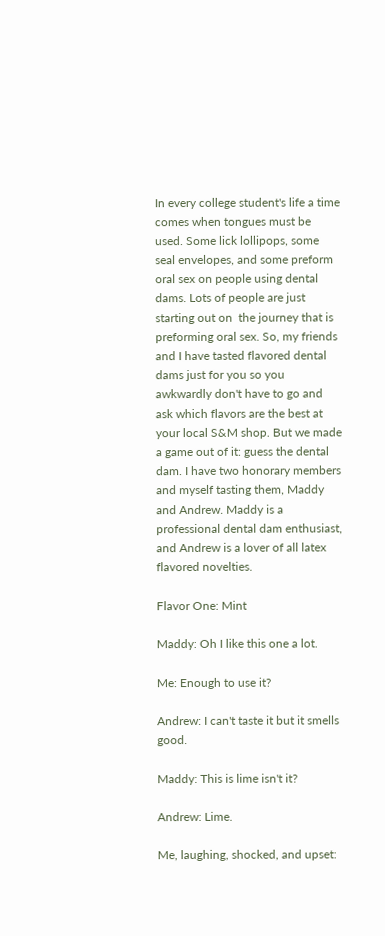In every college student's life a time comes when tongues must be used. Some lick lollipops, some seal envelopes, and some preform oral sex on people using dental dams. Lots of people are just starting out on  the journey that is preforming oral sex. So, my friends and I have tasted flavored dental dams just for you so you awkwardly don't have to go and ask which flavors are the best at your local S&M shop. But we made a game out of it: guess the dental dam. I have two honorary members and myself tasting them, Maddy and Andrew. Maddy is a professional dental dam enthusiast, and Andrew is a lover of all latex flavored novelties.

Flavor One: Mint

Maddy: Oh I like this one a lot.

Me: Enough to use it?

Andrew: I can't taste it but it smells good.

Maddy: This is lime isn't it?

Andrew: Lime.

Me, laughing, shocked, and upset: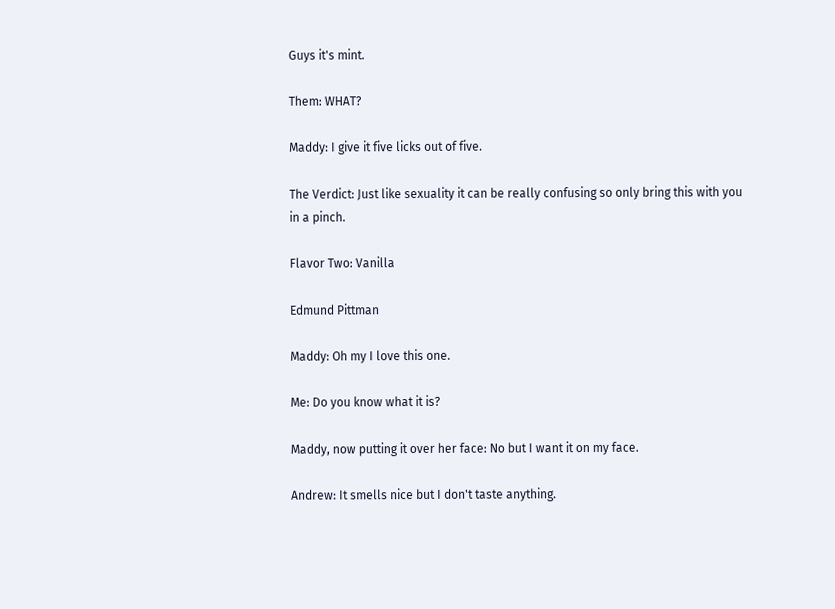Guys it's mint.

Them: WHAT?

Maddy: I give it five licks out of five.

The Verdict: Just like sexuality it can be really confusing so only bring this with you in a pinch.

Flavor Two: Vanilla

Edmund Pittman

Maddy: Oh my I love this one.

Me: Do you know what it is?

Maddy, now putting it over her face: No but I want it on my face.

Andrew: It smells nice but I don't taste anything.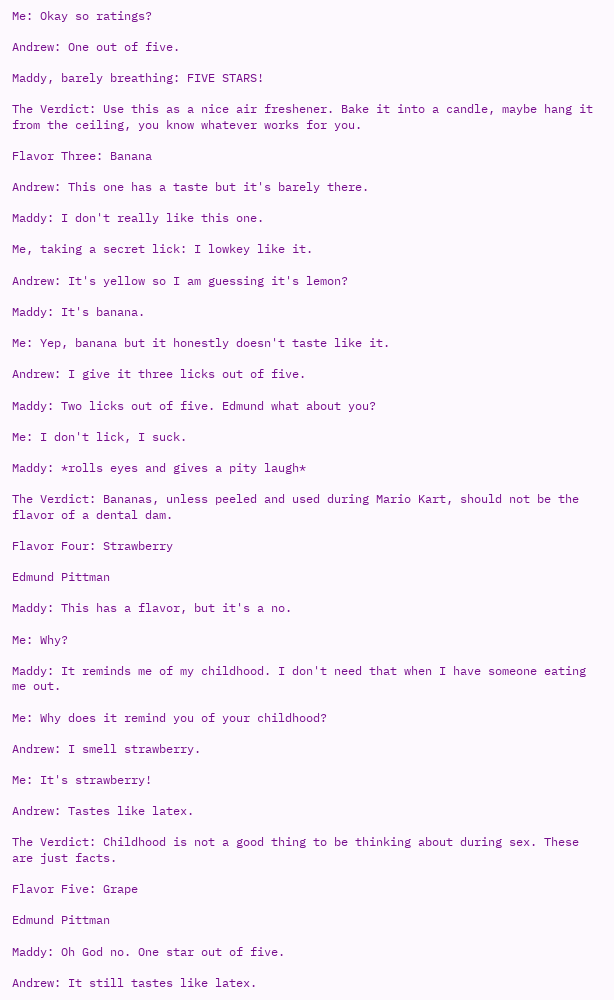Me: Okay so ratings?

Andrew: One out of five.

Maddy, barely breathing: FIVE STARS!

The Verdict: Use this as a nice air freshener. Bake it into a candle, maybe hang it from the ceiling, you know whatever works for you.

Flavor Three: Banana

Andrew: This one has a taste but it's barely there.

Maddy: I don't really like this one.

Me, taking a secret lick: I lowkey like it.

Andrew: It's yellow so I am guessing it's lemon?

Maddy: It's banana.

Me: Yep, banana but it honestly doesn't taste like it.

Andrew: I give it three licks out of five.

Maddy: Two licks out of five. Edmund what about you?

Me: I don't lick, I suck.

Maddy: *rolls eyes and gives a pity laugh*

The Verdict: Bananas, unless peeled and used during Mario Kart, should not be the flavor of a dental dam.

Flavor Four: Strawberry

Edmund Pittman

Maddy: This has a flavor, but it's a no.

Me: Why?

Maddy: It reminds me of my childhood. I don't need that when I have someone eating me out.

Me: Why does it remind you of your childhood?

Andrew: I smell strawberry.

Me: It's strawberry!

Andrew: Tastes like latex.

The Verdict: Childhood is not a good thing to be thinking about during sex. These are just facts.

Flavor Five: Grape

Edmund Pittman

Maddy: Oh God no. One star out of five.

Andrew: It still tastes like latex.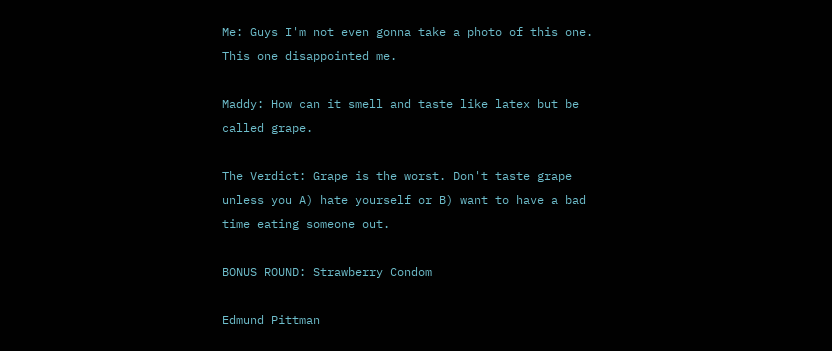Me: Guys I'm not even gonna take a photo of this one. This one disappointed me.

Maddy: How can it smell and taste like latex but be called grape.

The Verdict: Grape is the worst. Don't taste grape unless you A) hate yourself or B) want to have a bad time eating someone out.

BONUS ROUND: Strawberry Condom

Edmund Pittman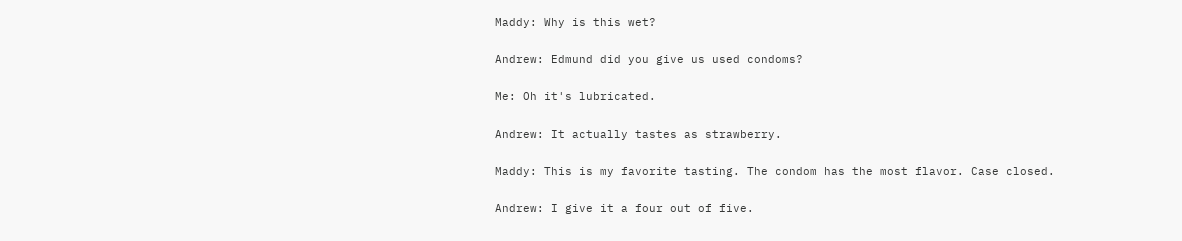Maddy: Why is this wet?

Andrew: Edmund did you give us used condoms?

Me: Oh it's lubricated.

Andrew: It actually tastes as strawberry.

Maddy: This is my favorite tasting. The condom has the most flavor. Case closed.

Andrew: I give it a four out of five.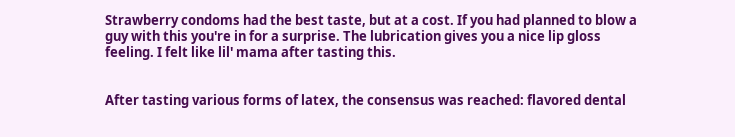Strawberry condoms had the best taste, but at a cost. If you had planned to blow a guy with this you're in for a surprise. The lubrication gives you a nice lip gloss feeling. I felt like lil' mama after tasting this.


After tasting various forms of latex, the consensus was reached: flavored dental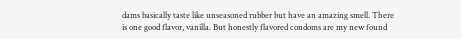dams basically taste like unseasoned rubber but have an amazing smell. There is one good flavor, vanilla. But honestly flavored condoms are my new found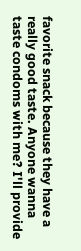favorite snack because they have a really good taste. Anyone wanna taste condoms with me? I'll provide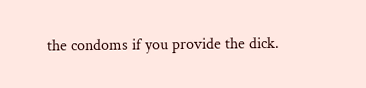the condoms if you provide the dick.